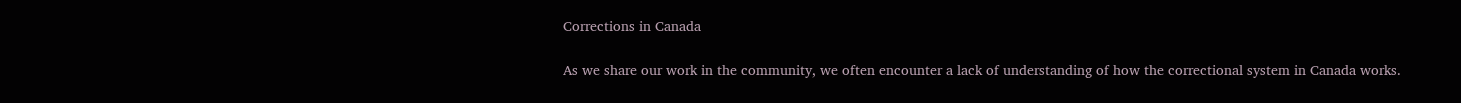Corrections in Canada

As we share our work in the community, we often encounter a lack of understanding of how the correctional system in Canada works.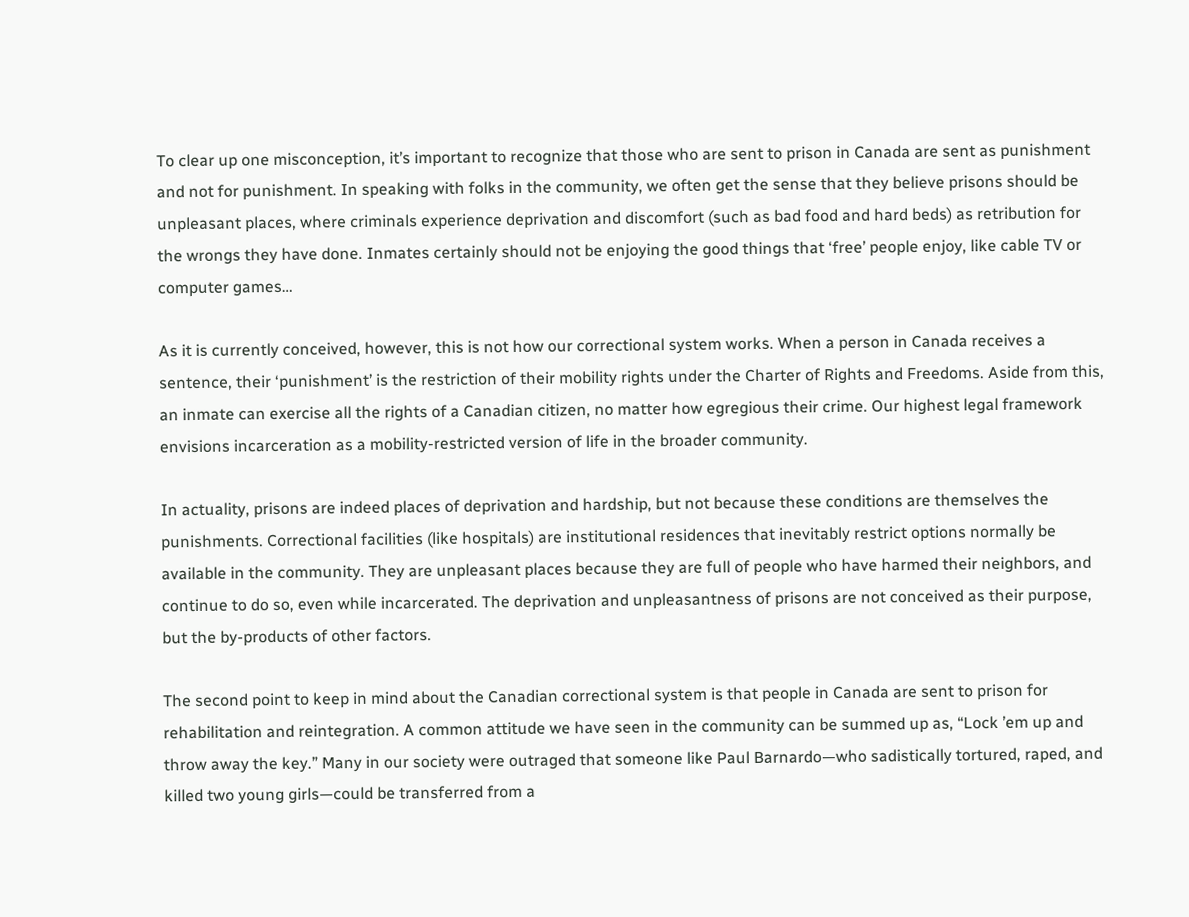To clear up one misconception, it’s important to recognize that those who are sent to prison in Canada are sent as punishment and not for punishment. In speaking with folks in the community, we often get the sense that they believe prisons should be unpleasant places, where criminals experience deprivation and discomfort (such as bad food and hard beds) as retribution for the wrongs they have done. Inmates certainly should not be enjoying the good things that ‘free’ people enjoy, like cable TV or computer games…

As it is currently conceived, however, this is not how our correctional system works. When a person in Canada receives a sentence, their ‘punishment’ is the restriction of their mobility rights under the Charter of Rights and Freedoms. Aside from this, an inmate can exercise all the rights of a Canadian citizen, no matter how egregious their crime. Our highest legal framework envisions incarceration as a mobility-restricted version of life in the broader community.

In actuality, prisons are indeed places of deprivation and hardship, but not because these conditions are themselves the punishments. Correctional facilities (like hospitals) are institutional residences that inevitably restrict options normally be available in the community. They are unpleasant places because they are full of people who have harmed their neighbors, and continue to do so, even while incarcerated. The deprivation and unpleasantness of prisons are not conceived as their purpose, but the by-products of other factors.

The second point to keep in mind about the Canadian correctional system is that people in Canada are sent to prison for rehabilitation and reintegration. A common attitude we have seen in the community can be summed up as, “Lock ’em up and throw away the key.” Many in our society were outraged that someone like Paul Barnardo—who sadistically tortured, raped, and killed two young girls—could be transferred from a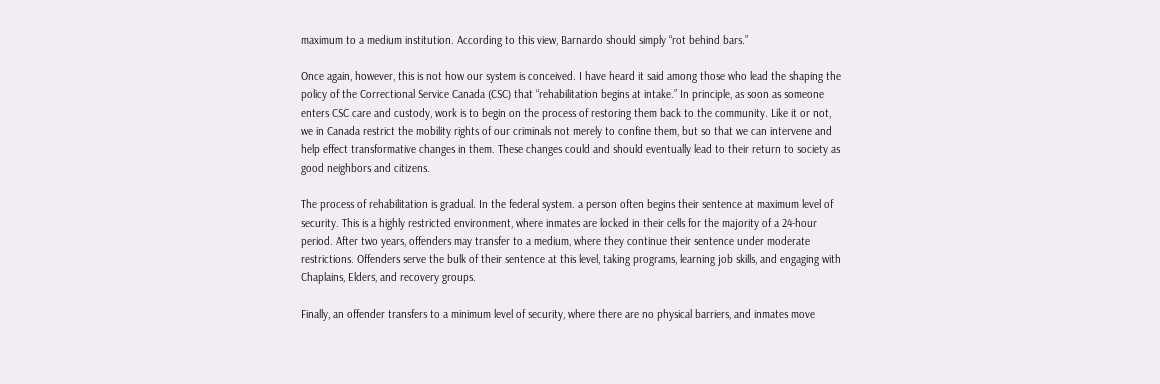maximum to a medium institution. According to this view, Barnardo should simply “rot behind bars.”

Once again, however, this is not how our system is conceived. I have heard it said among those who lead the shaping the policy of the Correctional Service Canada (CSC) that “rehabilitation begins at intake.” In principle, as soon as someone enters CSC care and custody, work is to begin on the process of restoring them back to the community. Like it or not, we in Canada restrict the mobility rights of our criminals not merely to confine them, but so that we can intervene and help effect transformative changes in them. These changes could and should eventually lead to their return to society as good neighbors and citizens.

The process of rehabilitation is gradual. In the federal system. a person often begins their sentence at maximum level of security. This is a highly restricted environment, where inmates are locked in their cells for the majority of a 24-hour period. After two years, offenders may transfer to a medium, where they continue their sentence under moderate restrictions. Offenders serve the bulk of their sentence at this level, taking programs, learning job skills, and engaging with Chaplains, Elders, and recovery groups.

Finally, an offender transfers to a minimum level of security, where there are no physical barriers, and inmates move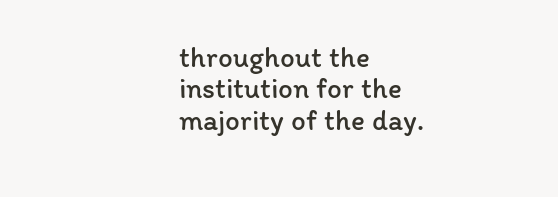throughout the institution for the majority of the day.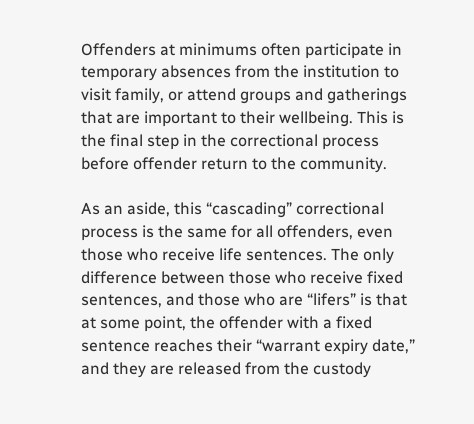Offenders at minimums often participate in temporary absences from the institution to visit family, or attend groups and gatherings that are important to their wellbeing. This is the final step in the correctional process before offender return to the community.

As an aside, this “cascading” correctional process is the same for all offenders, even those who receive life sentences. The only difference between those who receive fixed sentences, and those who are “lifers” is that at some point, the offender with a fixed sentence reaches their “warrant expiry date,” and they are released from the custody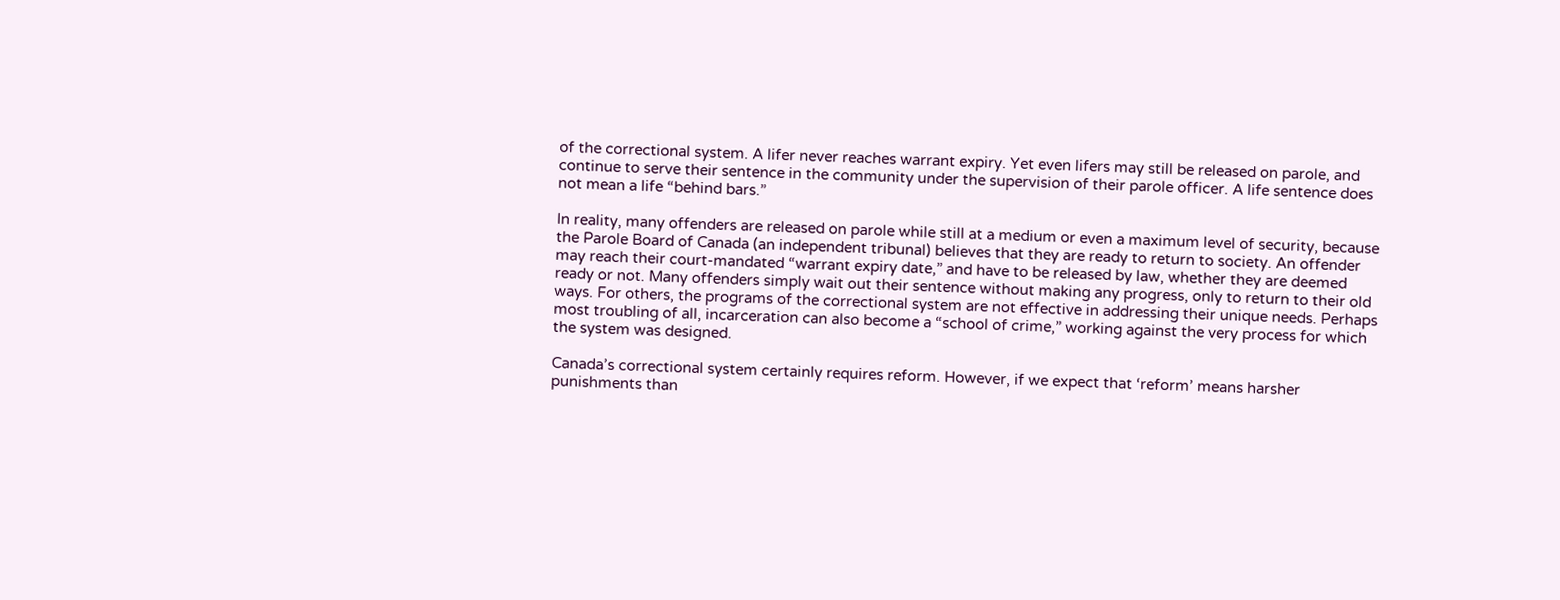of the correctional system. A lifer never reaches warrant expiry. Yet even lifers may still be released on parole, and continue to serve their sentence in the community under the supervision of their parole officer. A life sentence does not mean a life “behind bars.”

In reality, many offenders are released on parole while still at a medium or even a maximum level of security, because the Parole Board of Canada (an independent tribunal) believes that they are ready to return to society. An offender may reach their court-mandated “warrant expiry date,” and have to be released by law, whether they are deemed ready or not. Many offenders simply wait out their sentence without making any progress, only to return to their old ways. For others, the programs of the correctional system are not effective in addressing their unique needs. Perhaps most troubling of all, incarceration can also become a “school of crime,” working against the very process for which the system was designed.

Canada’s correctional system certainly requires reform. However, if we expect that ‘reform’ means harsher punishments than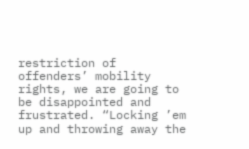restriction of offenders’ mobility rights, we are going to be disappointed and frustrated. “Locking ’em up and throwing away the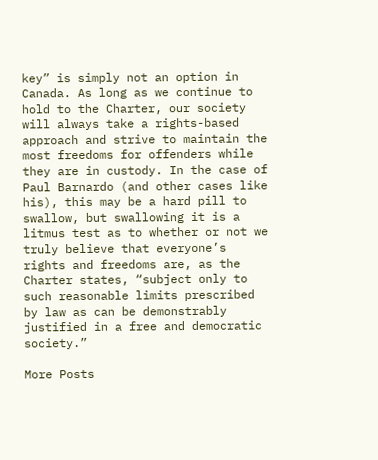key” is simply not an option in Canada. As long as we continue to hold to the Charter, our society will always take a rights-based approach and strive to maintain the most freedoms for offenders while they are in custody. In the case of Paul Barnardo (and other cases like his), this may be a hard pill to swallow, but swallowing it is a litmus test as to whether or not we truly believe that everyone’s rights and freedoms are, as the Charter states, “subject only to such reasonable limits prescribed by law as can be demonstrably justified in a free and democratic society.”

More Posts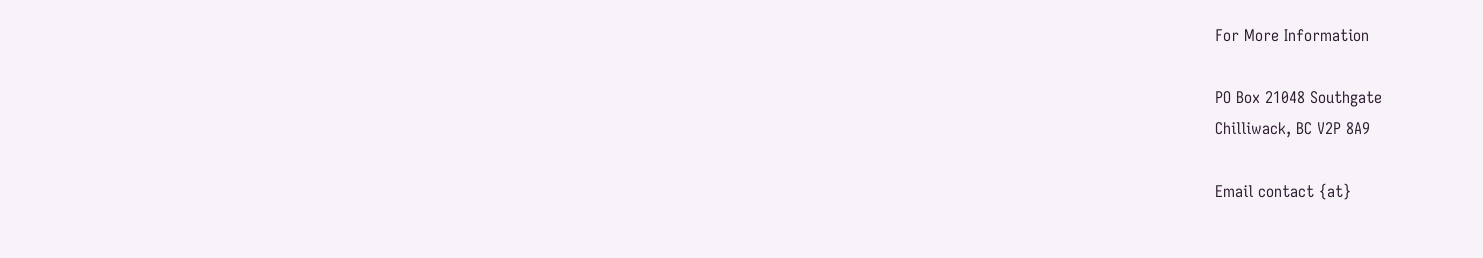For More Information

PO Box 21048 Southgate
Chilliwack, BC V2P 8A9

Email contact {at}